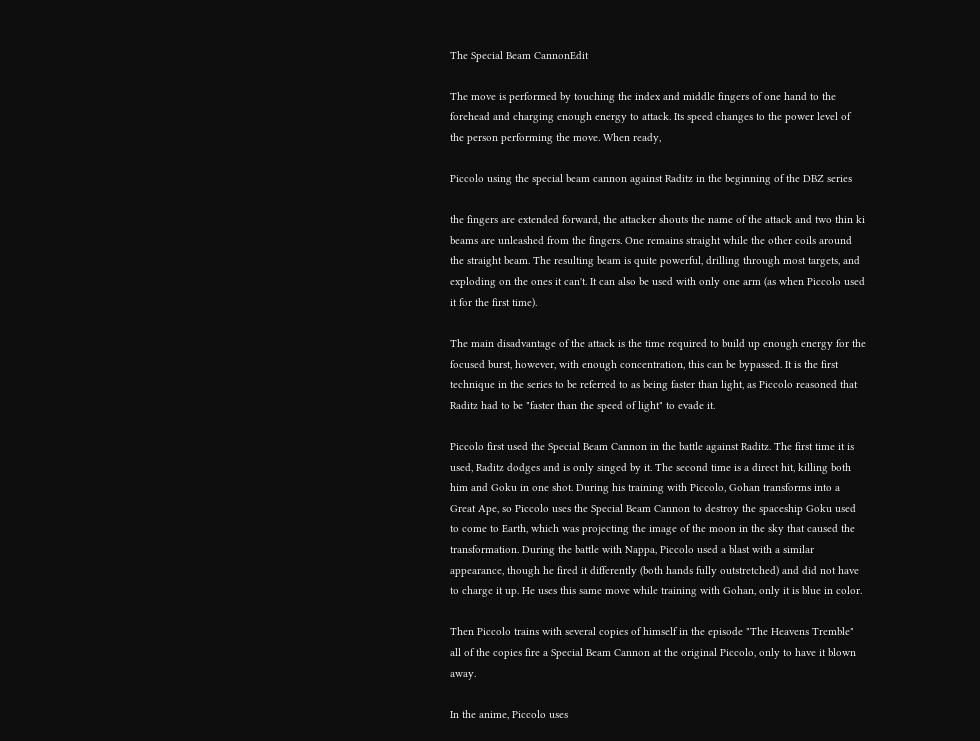The Special Beam CannonEdit

The move is performed by touching the index and middle fingers of one hand to the forehead and charging enough energy to attack. Its speed changes to the power level of the person performing the move. When ready,

Piccolo using the special beam cannon against Raditz in the beginning of the DBZ series

the fingers are extended forward, the attacker shouts the name of the attack and two thin ki beams are unleashed from the fingers. One remains straight while the other coils around the straight beam. The resulting beam is quite powerful, drilling through most targets, and exploding on the ones it can't. It can also be used with only one arm (as when Piccolo used it for the first time).

The main disadvantage of the attack is the time required to build up enough energy for the focused burst, however, with enough concentration, this can be bypassed. It is the first technique in the series to be referred to as being faster than light, as Piccolo reasoned that Raditz had to be "faster than the speed of light" to evade it.

Piccolo first used the Special Beam Cannon in the battle against Raditz. The first time it is used, Raditz dodges and is only singed by it. The second time is a direct hit, killing both him and Goku in one shot. During his training with Piccolo, Gohan transforms into a Great Ape, so Piccolo uses the Special Beam Cannon to destroy the spaceship Goku used to come to Earth, which was projecting the image of the moon in the sky that caused the transformation. During the battle with Nappa, Piccolo used a blast with a similar appearance, though he fired it differently (both hands fully outstretched) and did not have to charge it up. He uses this same move while training with Gohan, only it is blue in color.

Then Piccolo trains with several copies of himself in the episode "The Heavens Tremble" all of the copies fire a Special Beam Cannon at the original Piccolo, only to have it blown away.

In the anime, Piccolo uses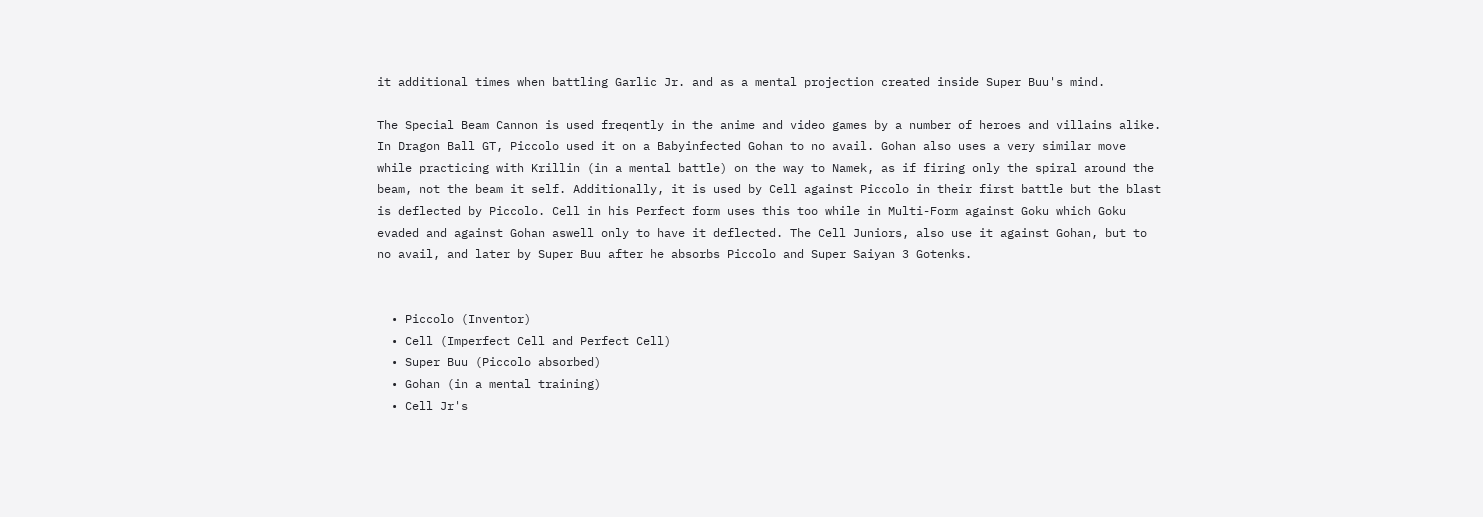it additional times when battling Garlic Jr. and as a mental projection created inside Super Buu's mind.

The Special Beam Cannon is used freqently in the anime and video games by a number of heroes and villains alike. In Dragon Ball GT, Piccolo used it on a Babyinfected Gohan to no avail. Gohan also uses a very similar move while practicing with Krillin (in a mental battle) on the way to Namek, as if firing only the spiral around the beam, not the beam it self. Additionally, it is used by Cell against Piccolo in their first battle but the blast is deflected by Piccolo. Cell in his Perfect form uses this too while in Multi-Form against Goku which Goku evaded and against Gohan aswell only to have it deflected. The Cell Juniors, also use it against Gohan, but to no avail, and later by Super Buu after he absorbs Piccolo and Super Saiyan 3 Gotenks.


  • Piccolo (Inventor)
  • Cell (Imperfect Cell and Perfect Cell)
  • Super Buu (Piccolo absorbed)
  • Gohan (in a mental training)
  • Cell Jr's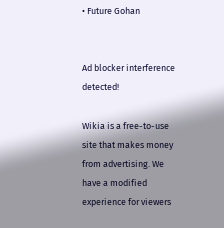• Future Gohan


Ad blocker interference detected!

Wikia is a free-to-use site that makes money from advertising. We have a modified experience for viewers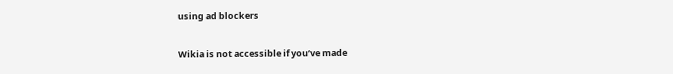using ad blockers

Wikia is not accessible if you’ve made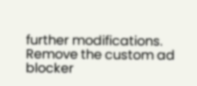further modifications. Remove the custom ad blocker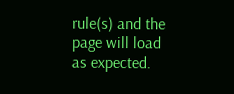rule(s) and the page will load as expected.